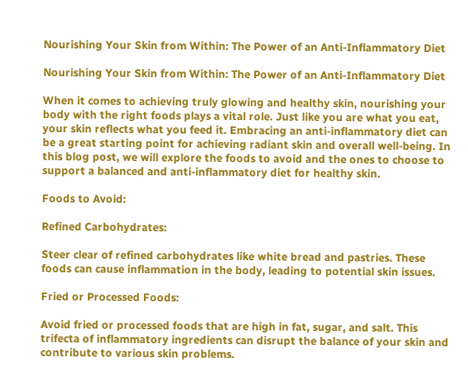Nourishing Your Skin from Within: The Power of an Anti-Inflammatory Diet

Nourishing Your Skin from Within: The Power of an Anti-Inflammatory Diet

When it comes to achieving truly glowing and healthy skin, nourishing your body with the right foods plays a vital role. Just like you are what you eat, your skin reflects what you feed it. Embracing an anti-inflammatory diet can be a great starting point for achieving radiant skin and overall well-being. In this blog post, we will explore the foods to avoid and the ones to choose to support a balanced and anti-inflammatory diet for healthy skin.

Foods to Avoid:

Refined Carbohydrates:

Steer clear of refined carbohydrates like white bread and pastries. These foods can cause inflammation in the body, leading to potential skin issues.

Fried or Processed Foods:

Avoid fried or processed foods that are high in fat, sugar, and salt. This trifecta of inflammatory ingredients can disrupt the balance of your skin and contribute to various skin problems.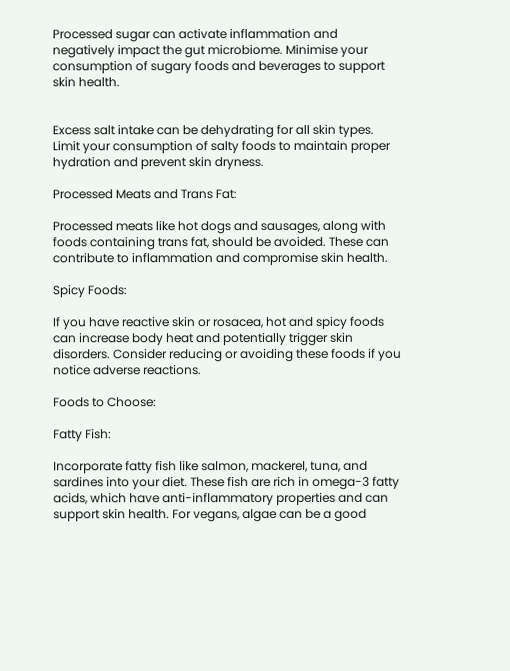Processed sugar can activate inflammation and negatively impact the gut microbiome. Minimise your consumption of sugary foods and beverages to support skin health.


Excess salt intake can be dehydrating for all skin types. Limit your consumption of salty foods to maintain proper hydration and prevent skin dryness.

Processed Meats and Trans Fat:

Processed meats like hot dogs and sausages, along with foods containing trans fat, should be avoided. These can contribute to inflammation and compromise skin health.

Spicy Foods:

If you have reactive skin or rosacea, hot and spicy foods can increase body heat and potentially trigger skin disorders. Consider reducing or avoiding these foods if you notice adverse reactions.

Foods to Choose:

Fatty Fish:

Incorporate fatty fish like salmon, mackerel, tuna, and sardines into your diet. These fish are rich in omega-3 fatty acids, which have anti-inflammatory properties and can support skin health. For vegans, algae can be a good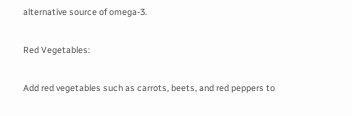alternative source of omega-3.

Red Vegetables:

Add red vegetables such as carrots, beets, and red peppers to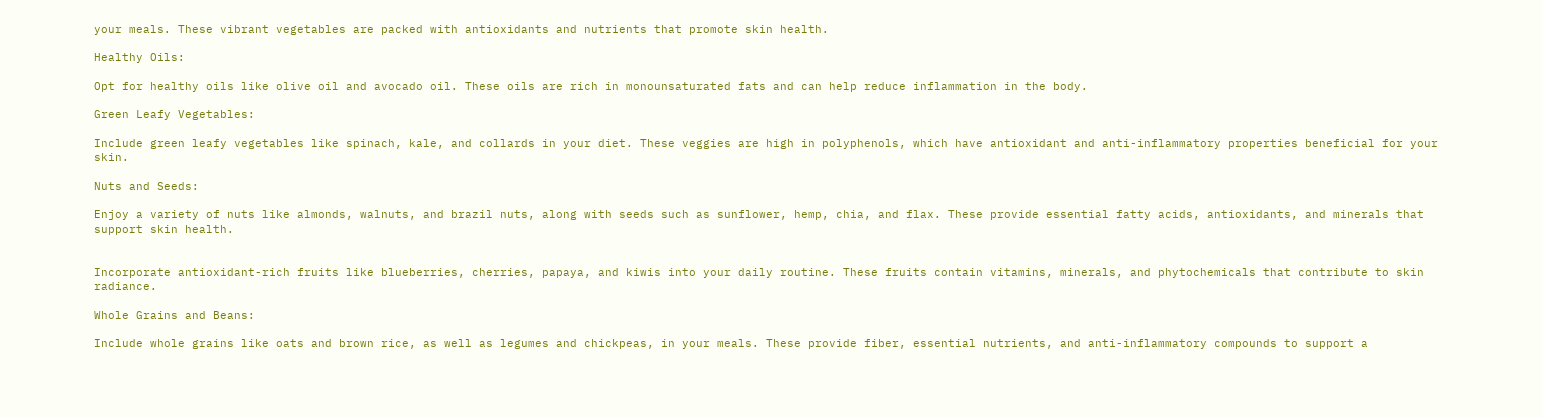your meals. These vibrant vegetables are packed with antioxidants and nutrients that promote skin health.

Healthy Oils:

Opt for healthy oils like olive oil and avocado oil. These oils are rich in monounsaturated fats and can help reduce inflammation in the body.

Green Leafy Vegetables:

Include green leafy vegetables like spinach, kale, and collards in your diet. These veggies are high in polyphenols, which have antioxidant and anti-inflammatory properties beneficial for your skin.

Nuts and Seeds:

Enjoy a variety of nuts like almonds, walnuts, and brazil nuts, along with seeds such as sunflower, hemp, chia, and flax. These provide essential fatty acids, antioxidants, and minerals that support skin health.


Incorporate antioxidant-rich fruits like blueberries, cherries, papaya, and kiwis into your daily routine. These fruits contain vitamins, minerals, and phytochemicals that contribute to skin radiance.

Whole Grains and Beans:

Include whole grains like oats and brown rice, as well as legumes and chickpeas, in your meals. These provide fiber, essential nutrients, and anti-inflammatory compounds to support a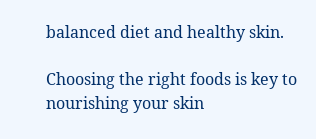balanced diet and healthy skin.

Choosing the right foods is key to nourishing your skin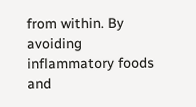from within. By avoiding inflammatory foods and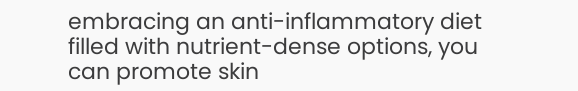embracing an anti-inflammatory diet filled with nutrient-dense options, you can promote skin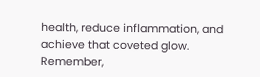health, reduce inflammation, and achieve that coveted glow. Remember,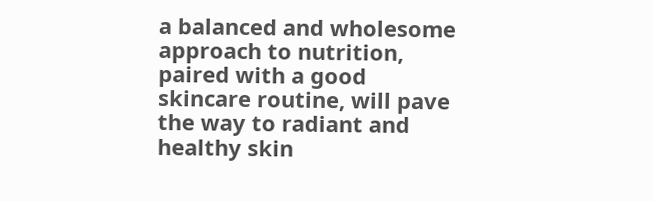a balanced and wholesome approach to nutrition, paired with a good skincare routine, will pave the way to radiant and healthy skin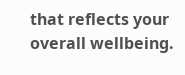that reflects your overall wellbeing.